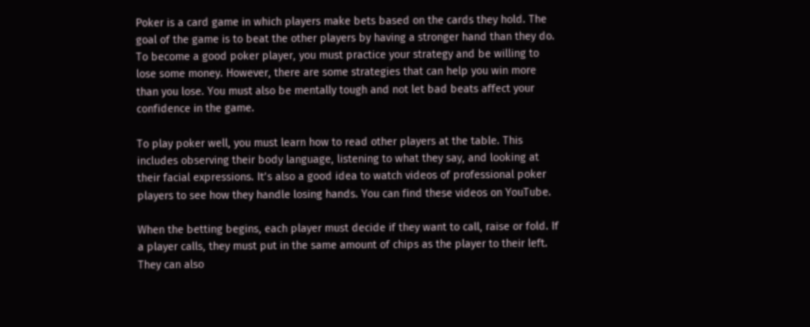Poker is a card game in which players make bets based on the cards they hold. The goal of the game is to beat the other players by having a stronger hand than they do. To become a good poker player, you must practice your strategy and be willing to lose some money. However, there are some strategies that can help you win more than you lose. You must also be mentally tough and not let bad beats affect your confidence in the game.

To play poker well, you must learn how to read other players at the table. This includes observing their body language, listening to what they say, and looking at their facial expressions. It’s also a good idea to watch videos of professional poker players to see how they handle losing hands. You can find these videos on YouTube.

When the betting begins, each player must decide if they want to call, raise or fold. If a player calls, they must put in the same amount of chips as the player to their left. They can also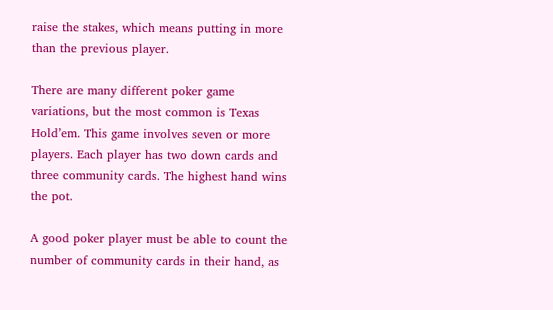raise the stakes, which means putting in more than the previous player.

There are many different poker game variations, but the most common is Texas Hold’em. This game involves seven or more players. Each player has two down cards and three community cards. The highest hand wins the pot.

A good poker player must be able to count the number of community cards in their hand, as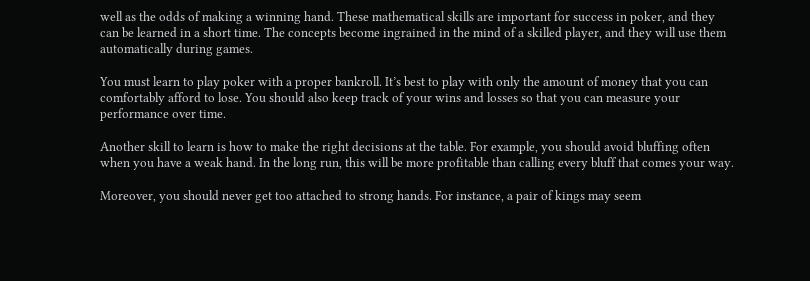well as the odds of making a winning hand. These mathematical skills are important for success in poker, and they can be learned in a short time. The concepts become ingrained in the mind of a skilled player, and they will use them automatically during games.

You must learn to play poker with a proper bankroll. It’s best to play with only the amount of money that you can comfortably afford to lose. You should also keep track of your wins and losses so that you can measure your performance over time.

Another skill to learn is how to make the right decisions at the table. For example, you should avoid bluffing often when you have a weak hand. In the long run, this will be more profitable than calling every bluff that comes your way.

Moreover, you should never get too attached to strong hands. For instance, a pair of kings may seem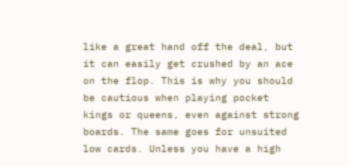like a great hand off the deal, but it can easily get crushed by an ace on the flop. This is why you should be cautious when playing pocket kings or queens, even against strong boards. The same goes for unsuited low cards. Unless you have a high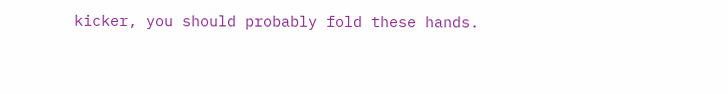kicker, you should probably fold these hands.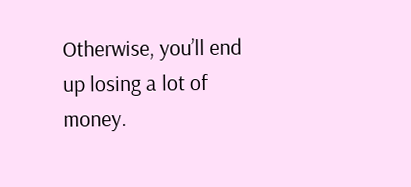Otherwise, you’ll end up losing a lot of money.